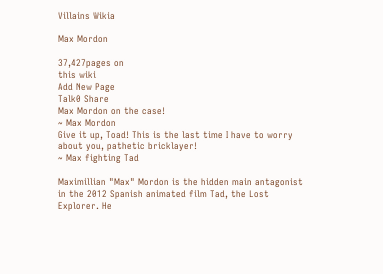Villains Wikia

Max Mordon

37,427pages on
this wiki
Add New Page
Talk0 Share
Max Mordon on the case!
~ Max Mordon
Give it up, Toad! This is the last time I have to worry about you, pathetic bricklayer!
~ Max fighting Tad

Maximillian "Max" Mordon is the hidden main antagonist in the 2012 Spanish animated film Tad, the Lost Explorer. He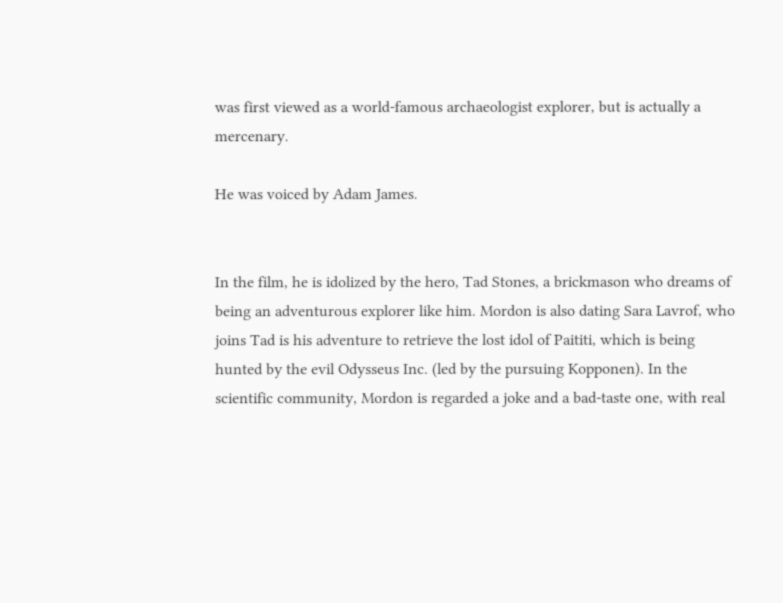was first viewed as a world-famous archaeologist explorer, but is actually a mercenary.

He was voiced by Adam James.


In the film, he is idolized by the hero, Tad Stones, a brickmason who dreams of being an adventurous explorer like him. Mordon is also dating Sara Lavrof, who joins Tad is his adventure to retrieve the lost idol of Paititi, which is being hunted by the evil Odysseus Inc. (led by the pursuing Kopponen). In the scientific community, Mordon is regarded a joke and a bad-taste one, with real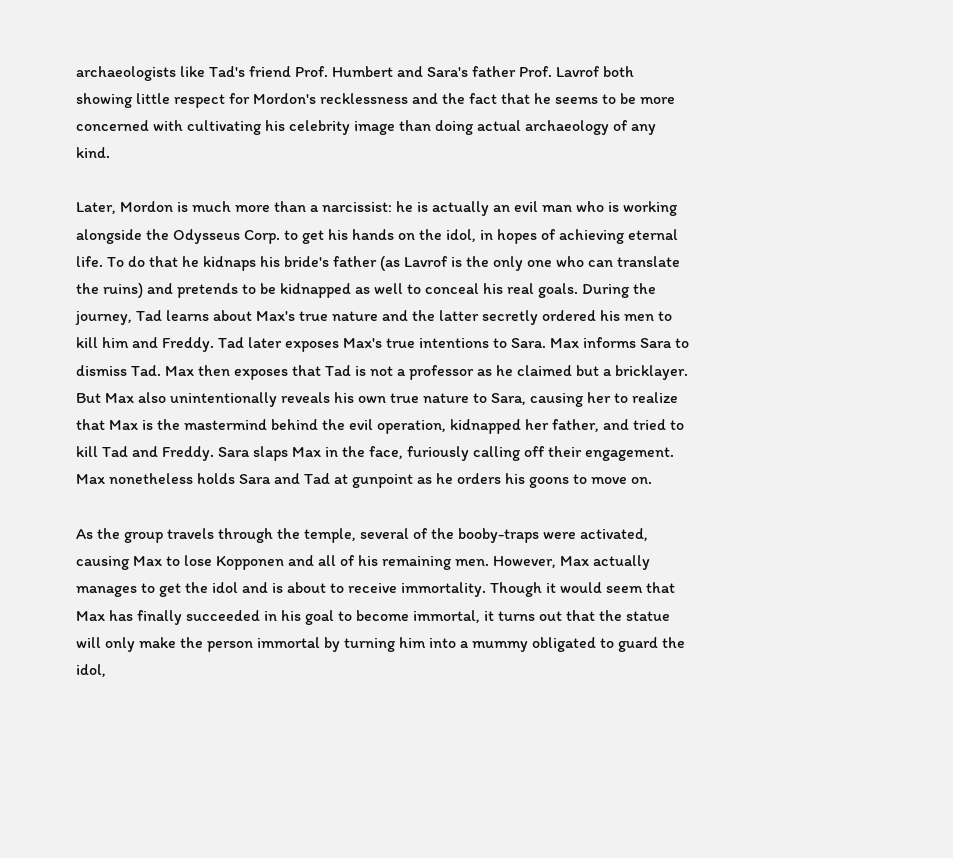archaeologists like Tad's friend Prof. Humbert and Sara's father Prof. Lavrof both showing little respect for Mordon's recklessness and the fact that he seems to be more concerned with cultivating his celebrity image than doing actual archaeology of any kind.

Later, Mordon is much more than a narcissist: he is actually an evil man who is working alongside the Odysseus Corp. to get his hands on the idol, in hopes of achieving eternal life. To do that he kidnaps his bride's father (as Lavrof is the only one who can translate the ruins) and pretends to be kidnapped as well to conceal his real goals. During the journey, Tad learns about Max's true nature and the latter secretly ordered his men to kill him and Freddy. Tad later exposes Max's true intentions to Sara. Max informs Sara to dismiss Tad. Max then exposes that Tad is not a professor as he claimed but a bricklayer. But Max also unintentionally reveals his own true nature to Sara, causing her to realize that Max is the mastermind behind the evil operation, kidnapped her father, and tried to kill Tad and Freddy. Sara slaps Max in the face, furiously calling off their engagement. Max nonetheless holds Sara and Tad at gunpoint as he orders his goons to move on.

As the group travels through the temple, several of the booby-traps were activated, causing Max to lose Kopponen and all of his remaining men. However, Max actually manages to get the idol and is about to receive immortality. Though it would seem that Max has finally succeeded in his goal to become immortal, it turns out that the statue will only make the person immortal by turning him into a mummy obligated to guard the idol,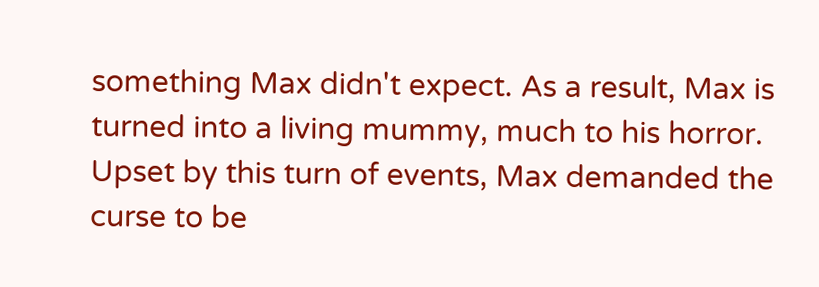something Max didn't expect. As a result, Max is turned into a living mummy, much to his horror. Upset by this turn of events, Max demanded the curse to be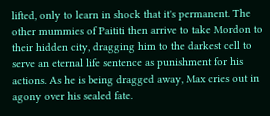lifted, only to learn in shock that it's permanent. The other mummies of Paititi then arrive to take Mordon to their hidden city, dragging him to the darkest cell to serve an eternal life sentence as punishment for his actions. As he is being dragged away, Max cries out in agony over his sealed fate.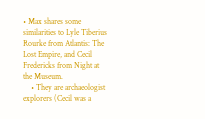• Max shares some similarities to Lyle Tiberius Rourke from Atlantis: The Lost Empire, and Cecil Fredericks from Night at the Museum.
    • They are archaeologist explorers (Cecil was a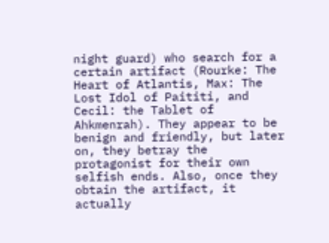night guard) who search for a certain artifact (Rourke: The Heart of Atlantis, Max: The Lost Idol of Paititi, and Cecil: the Tablet of Ahkmenrah). They appear to be benign and friendly, but later on, they betray the protagonist for their own selfish ends. Also, once they obtain the artifact, it actually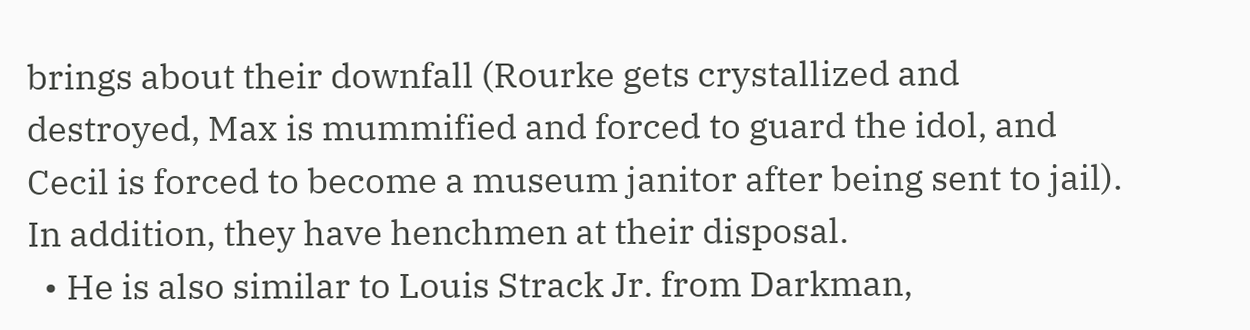brings about their downfall (Rourke gets crystallized and destroyed, Max is mummified and forced to guard the idol, and Cecil is forced to become a museum janitor after being sent to jail). In addition, they have henchmen at their disposal.
  • He is also similar to Louis Strack Jr. from Darkman,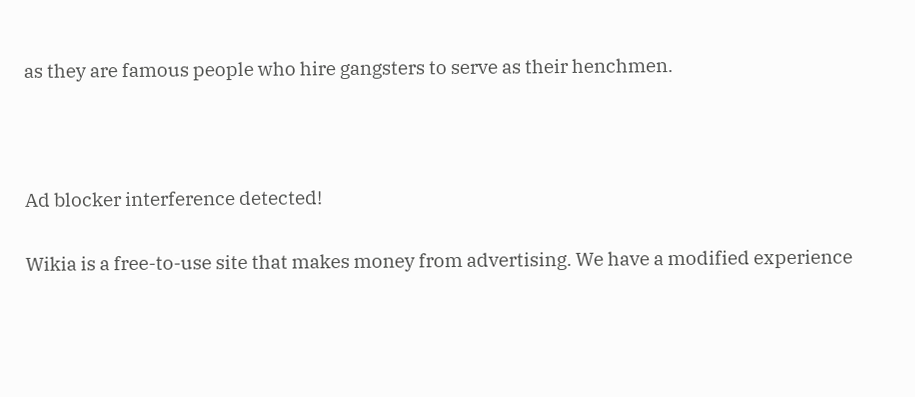as they are famous people who hire gangsters to serve as their henchmen.



Ad blocker interference detected!

Wikia is a free-to-use site that makes money from advertising. We have a modified experience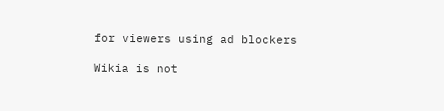for viewers using ad blockers

Wikia is not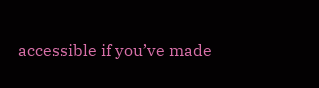accessible if you’ve made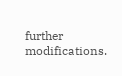further modifications.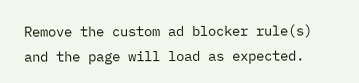Remove the custom ad blocker rule(s) and the page will load as expected.